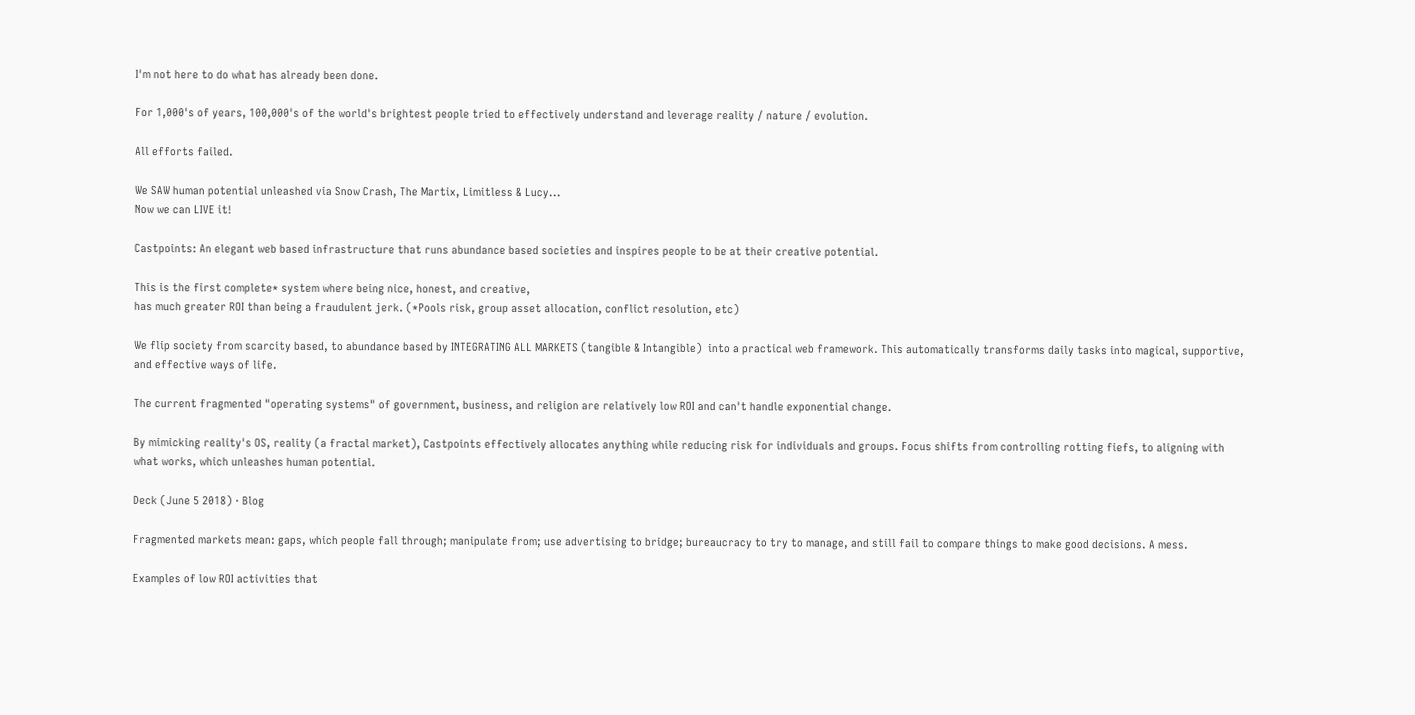I'm not here to do what has already been done.

For 1,000's of years, 100,000's of the world's brightest people tried to effectively understand and leverage reality / nature / evolution.

All efforts failed.

We SAW human potential unleashed via Snow Crash, The Martix, Limitless & Lucy...
Now we can LIVE it!

Castpoints: An elegant web based infrastructure that runs abundance based societies and inspires people to be at their creative potential.

This is the first complete* system where being nice, honest, and creative,
has much greater ROI than being a fraudulent jerk. (*Pools risk, group asset allocation, conflict resolution, etc)

We flip society from scarcity based, to abundance based by INTEGRATING ALL MARKETS (tangible & Intangible)  into a practical web framework. This automatically transforms daily tasks into magical, supportive, and effective ways of life.

The current fragmented "operating systems" of government, business, and religion are relatively low ROI and can't handle exponential change.

By mimicking reality's OS, reality (a fractal market), Castpoints effectively allocates anything while reducing risk for individuals and groups. Focus shifts from controlling rotting fiefs, to aligning with what works, which unleashes human potential.

Deck (June 5 2018) · Blog

Fragmented markets mean: gaps, which people fall through; manipulate from; use advertising to bridge; bureaucracy to try to manage, and still fail to compare things to make good decisions. A mess.

Examples of low ROI activities that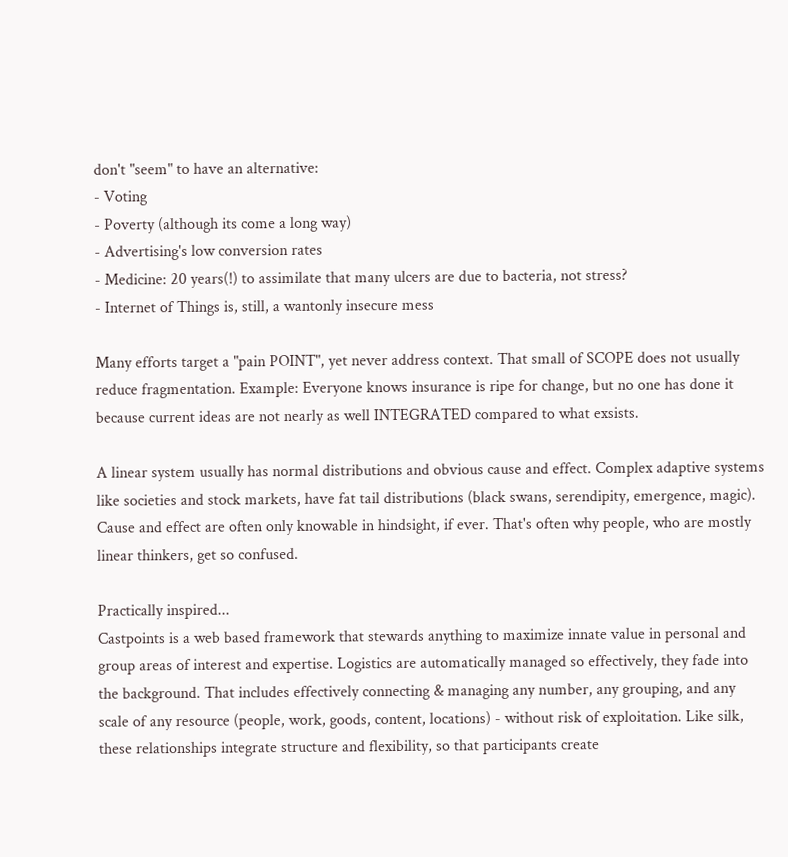don't "seem" to have an alternative:
- Voting
- Poverty (although its come a long way)
- Advertising's low conversion rates
- Medicine: 20 years(!) to assimilate that many ulcers are due to bacteria, not stress?
- Internet of Things is, still, a wantonly insecure mess

Many efforts target a "pain POINT", yet never address context. That small of SCOPE does not usually reduce fragmentation. Example: Everyone knows insurance is ripe for change, but no one has done it because current ideas are not nearly as well INTEGRATED compared to what exsists.

A linear system usually has normal distributions and obvious cause and effect. Complex adaptive systems like societies and stock markets, have fat tail distributions (black swans, serendipity, emergence, magic). Cause and effect are often only knowable in hindsight, if ever. That's often why people, who are mostly linear thinkers, get so confused.

Practically inspired...
Castpoints is a web based framework that stewards anything to maximize innate value in personal and group areas of interest and expertise. Logistics are automatically managed so effectively, they fade into the background. That includes effectively connecting & managing any number, any grouping, and any scale of any resource (people, work, goods, content, locations) - without risk of exploitation. Like silk, these relationships integrate structure and flexibility, so that participants create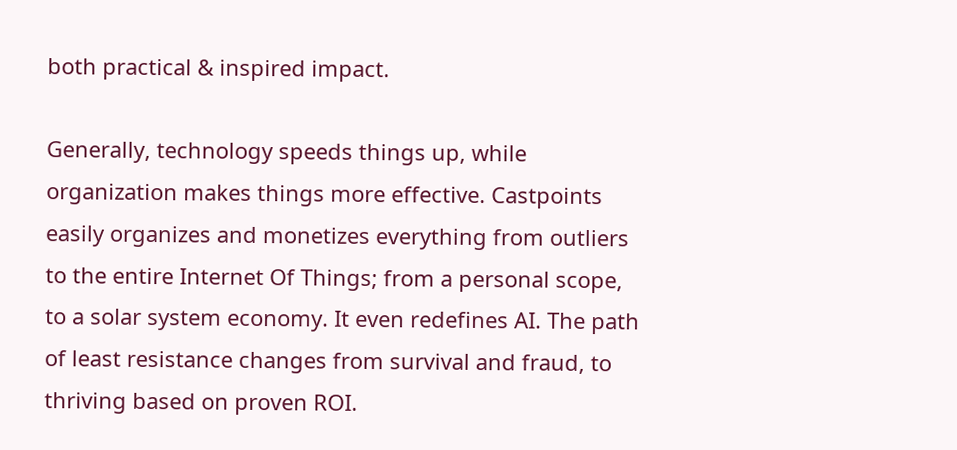both practical & inspired impact.

Generally, technology speeds things up, while organization makes things more effective. Castpoints easily organizes and monetizes everything from outliers to the entire Internet Of Things; from a personal scope, to a solar system economy. It even redefines AI. The path of least resistance changes from survival and fraud, to thriving based on proven ROI.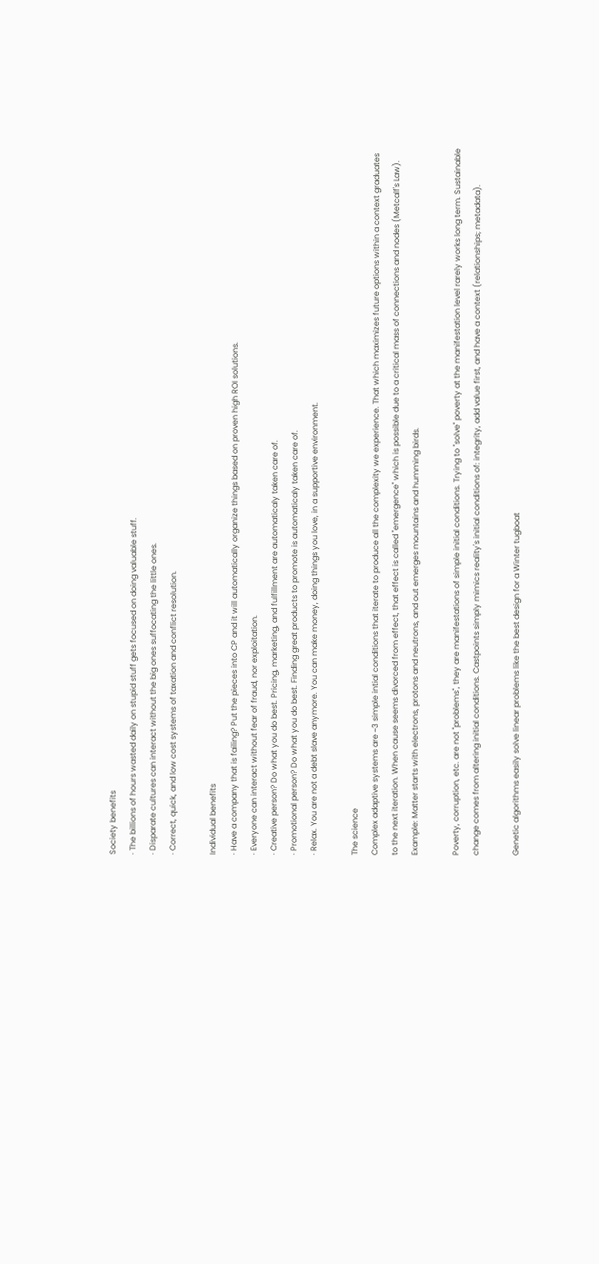Society benefits
· The billions of hours wasted daily on stupid stuff gets focused on doing valuable stuff.
· Disparate cultures can interact without the big ones suffocating the little ones.
· Correct, quick, and low cost systems of taxation and conflict resolution.

Individual benefits
· Have a company that is failing? Put the pieces into CP and it will automatically organize things based on proven high ROI solutions.
· Everyone can interact without fear of fraud, nor exploitation.
· Creative person? Do what you do best. Pricing, marketing, and fulfillment are automaticaly taken care of.
· Promotional person? Do what you do best. Finding great products to promote is automaticaly taken care of.
· Relax. You are not a debt slave anymore. You can make money, doing things you love, in a supportive environment.

The science
Complex adaptive systems are ~3 simple intial conditions that iterate to produce all the complexity we experience. That which maximizes future options within a context graduates to the next iteration. When cause seems divorced from effect, that effect is called "emergence" which is possible due to a critical mass of connections and nodes (Metcalf's Law). Example: Matter starts with electrons, protons and neutrons, and out emerges mountains and humming birds.

Poverty, corruption, etc. are not "problems", they are manifestations of simple initial conditions. Trying to "solve" poverty at the manifestation level rarely works long term. Sustainable change comes from altering initial conditions. Castpoints simply mimics reality's initial conditions of: integrity, add value first, and have a context (relationships; metadata).

Genetic algorithms easily solve linear problems like the best design for a Winter tugboat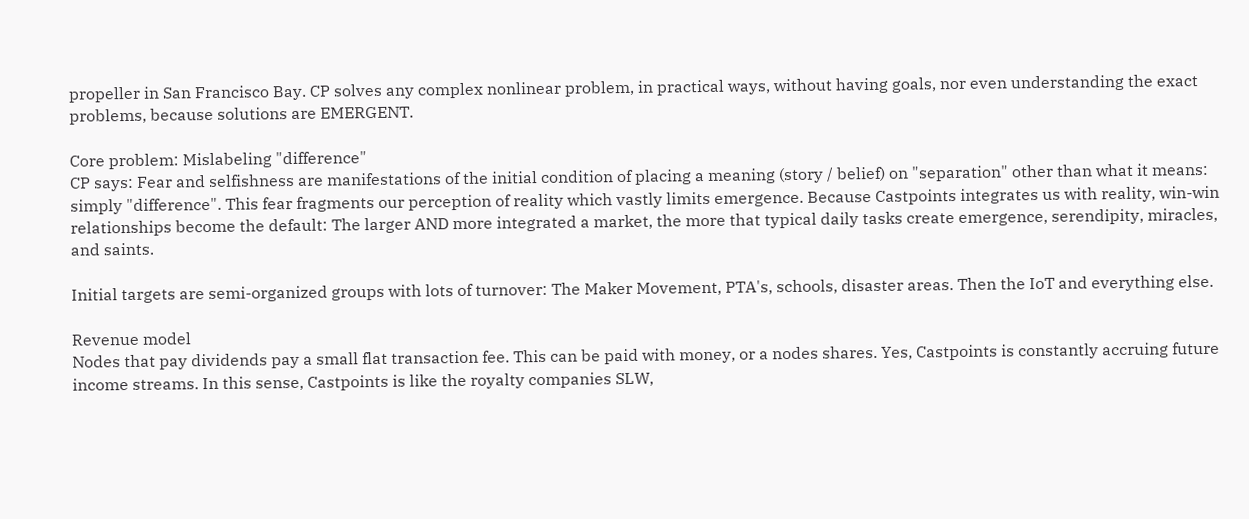propeller in San Francisco Bay. CP solves any complex nonlinear problem, in practical ways, without having goals, nor even understanding the exact problems, because solutions are EMERGENT.

Core problem: Mislabeling "difference"
CP says: Fear and selfishness are manifestations of the initial condition of placing a meaning (story / belief) on "separation" other than what it means: simply "difference". This fear fragments our perception of reality which vastly limits emergence. Because Castpoints integrates us with reality, win-win relationships become the default: The larger AND more integrated a market, the more that typical daily tasks create emergence, serendipity, miracles, and saints.

Initial targets are semi-organized groups with lots of turnover: The Maker Movement, PTA's, schools, disaster areas. Then the IoT and everything else.

Revenue model
Nodes that pay dividends pay a small flat transaction fee. This can be paid with money, or a nodes shares. Yes, Castpoints is constantly accruing future income streams. In this sense, Castpoints is like the royalty companies SLW,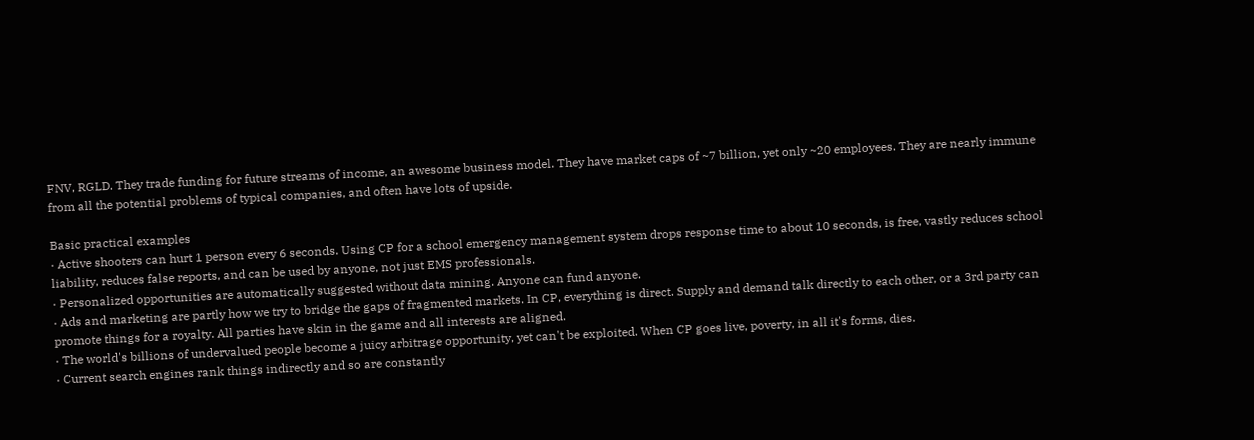FNV, RGLD. They trade funding for future streams of income, an awesome business model. They have market caps of ~7 billion, yet only ~20 employees. They are nearly immune from all the potential problems of typical companies, and often have lots of upside.

Basic practical examples
· Active shooters can hurt 1 person every 6 seconds. Using CP for a school emergency management system drops response time to about 10 seconds, is free, vastly reduces school liability, reduces false reports, and can be used by anyone, not just EMS professionals.
· Personalized opportunities are automatically suggested without data mining. Anyone can fund anyone.
· Ads and marketing are partly how we try to bridge the gaps of fragmented markets. In CP, everything is direct. Supply and demand talk directly to each other, or a 3rd party can promote things for a royalty. All parties have skin in the game and all interests are aligned.
· The world's billions of undervalued people become a juicy arbitrage opportunity, yet can't be exploited. When CP goes live, poverty, in all it's forms, dies.
· Current search engines rank things indirectly and so are constantly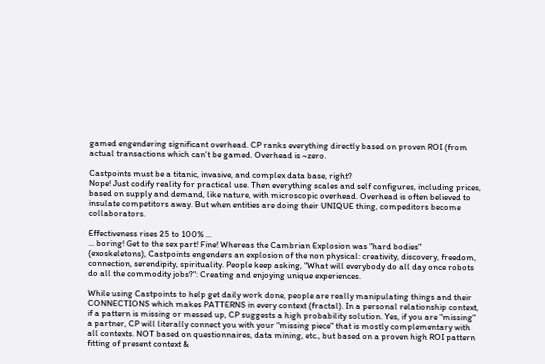gamed engendering significant overhead. CP ranks everything directly based on proven ROI (from actual transactions which can't be gamed. Overhead is ~zero.

Castpoints must be a titanic, invasive, and complex data base, right?
Nope! Just codify reality for practical use. Then everything scales and self configures, including prices, based on supply and demand, like nature, with microscopic overhead. Overhead is often believed to  insulate competitors away. But when entities are doing their UNIQUE thing, compeditors become collaborators.

Effectiveness rises 25 to 100% ...
... boring! Get to the sex part! Fine! Whereas the Cambrian Explosion was "hard bodies" (exoskeletons), Castpoints engenders an explosion of the non physical: creativity, discovery, freedom, connection, serendipity, spirituality. People keep asking, "What will everybody do all day once robots do all the commodity jobs?": Creating and enjoying unique experiences.

While using Castpoints to help get daily work done, people are really manipulating things and their CONNECTIONS which makes PATTERNS in every context (fractal). In a personal relationship context, if a pattern is missing or messed up, CP suggests a high probability solution. Yes, if you are "missing" a partner, CP will literally connect you with your "missing piece" that is mostly complementary with all contexts. NOT based on questionnaires, data mining, etc., but based on a proven high ROI pattern fitting of present context &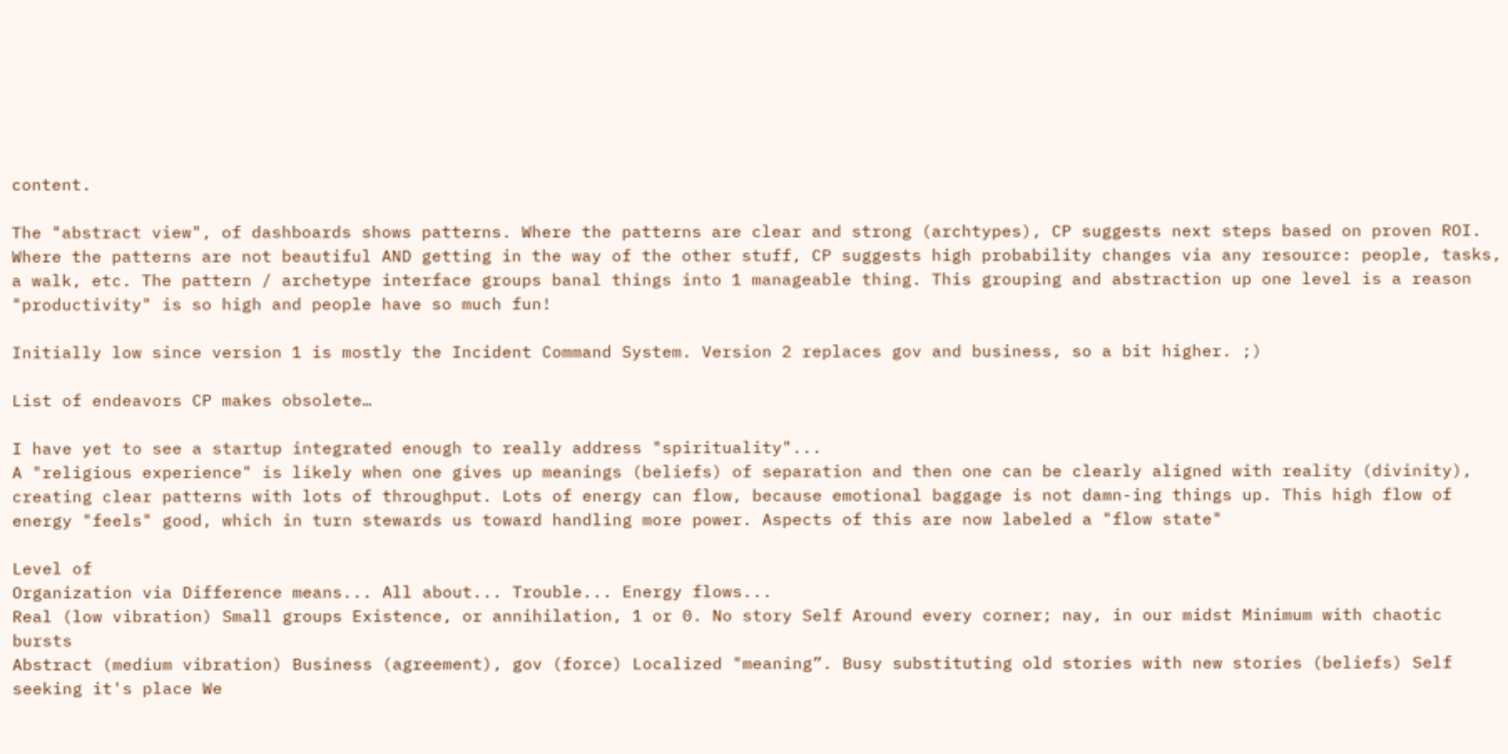content.

The "abstract view", of dashboards shows patterns. Where the patterns are clear and strong (archtypes), CP suggests next steps based on proven ROI. Where the patterns are not beautiful AND getting in the way of the other stuff, CP suggests high probability changes via any resource: people, tasks, a walk, etc. The pattern / archetype interface groups banal things into 1 manageable thing. This grouping and abstraction up one level is a reason "productivity" is so high and people have so much fun!

Initially low since version 1 is mostly the Incident Command System. Version 2 replaces gov and business, so a bit higher. ;)

List of endeavors CP makes obsolete…

I have yet to see a startup integrated enough to really address "spirituality"...
A "religious experience" is likely when one gives up meanings (beliefs) of separation and then one can be clearly aligned with reality (divinity), creating clear patterns with lots of throughput. Lots of energy can flow, because emotional baggage is not damn-ing things up. This high flow of energy "feels" good, which in turn stewards us toward handling more power. Aspects of this are now labeled a "flow state"

Level of
Organization via Difference means... All about... Trouble... Energy flows...
Real (low vibration) Small groups Existence, or annihilation, 1 or 0. No story Self Around every corner; nay, in our midst Minimum with chaotic bursts
Abstract (medium vibration) Business (agreement), gov (force) Localized "meaning”. Busy substituting old stories with new stories (beliefs) Self seeking it's place We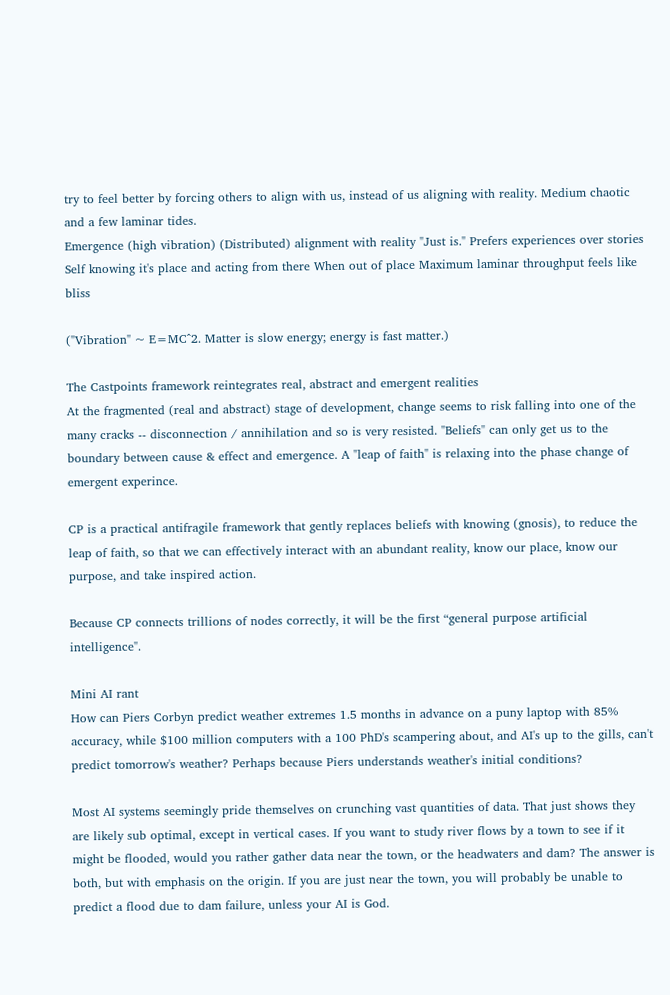try to feel better by forcing others to align with us, instead of us aligning with reality. Medium chaotic and a few laminar tides.
Emergence (high vibration) (Distributed) alignment with reality "Just is." Prefers experiences over stories Self knowing it's place and acting from there When out of place Maximum laminar throughput feels like bliss

("Vibration" ~ E=MC^2. Matter is slow energy; energy is fast matter.)

The Castpoints framework reintegrates real, abstract and emergent realities
At the fragmented (real and abstract) stage of development, change seems to risk falling into one of the many cracks -- disconnection / annihilation and so is very resisted. "Beliefs" can only get us to the boundary between cause & effect and emergence. A "leap of faith" is relaxing into the phase change of emergent experince.

CP is a practical antifragile framework that gently replaces beliefs with knowing (gnosis), to reduce the leap of faith, so that we can effectively interact with an abundant reality, know our place, know our purpose, and take inspired action.

Because CP connects trillions of nodes correctly, it will be the first “general purpose artificial intelligence".

Mini AI rant
How can Piers Corbyn predict weather extremes 1.5 months in advance on a puny laptop with 85% accuracy, while $100 million computers with a 100 PhD's scampering about, and AI's up to the gills, can't predict tomorrow's weather? Perhaps because Piers understands weather's initial conditions?

Most AI systems seemingly pride themselves on crunching vast quantities of data. That just shows they are likely sub optimal, except in vertical cases. If you want to study river flows by a town to see if it might be flooded, would you rather gather data near the town, or the headwaters and dam? The answer is both, but with emphasis on the origin. If you are just near the town, you will probably be unable to predict a flood due to dam failure, unless your AI is God.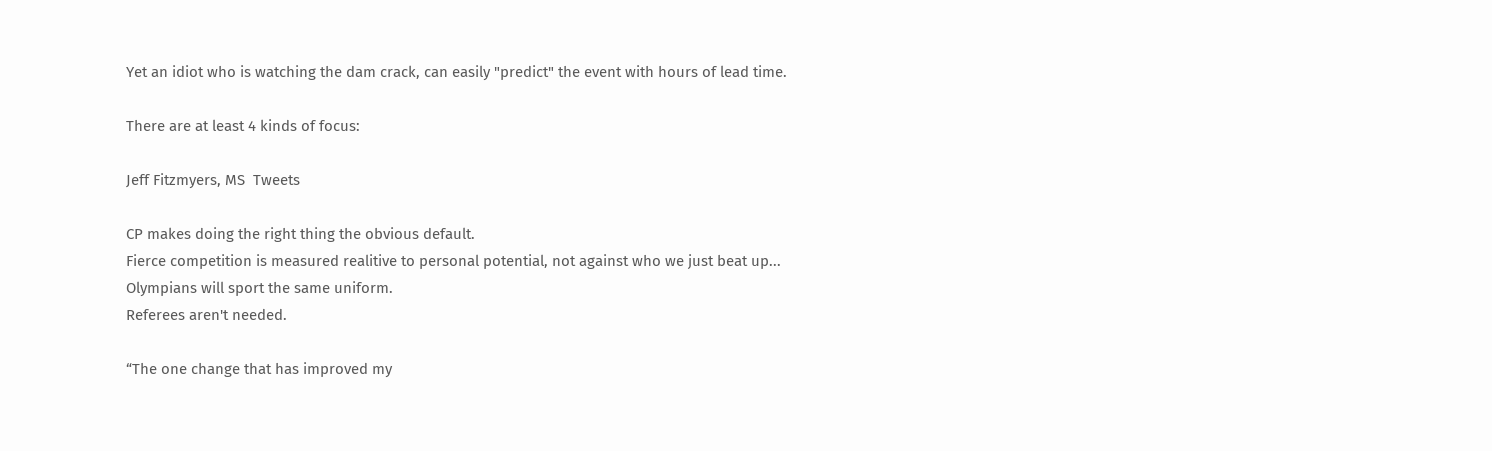Yet an idiot who is watching the dam crack, can easily "predict" the event with hours of lead time.

There are at least 4 kinds of focus:

Jeff Fitzmyers, MS  Tweets

CP makes doing the right thing the obvious default.
Fierce competition is measured realitive to personal potential, not against who we just beat up...
Olympians will sport the same uniform.
Referees aren't needed.

“The one change that has improved my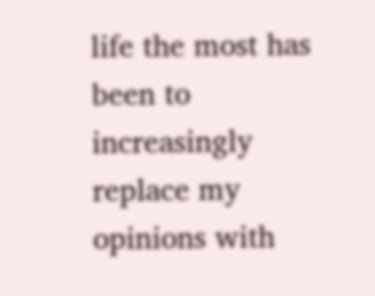life the most has been to increasingly replace my opinions with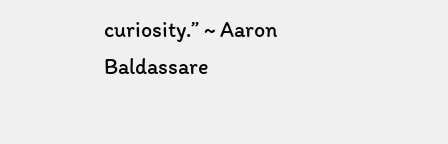curiosity.” ~ Aaron Baldassare